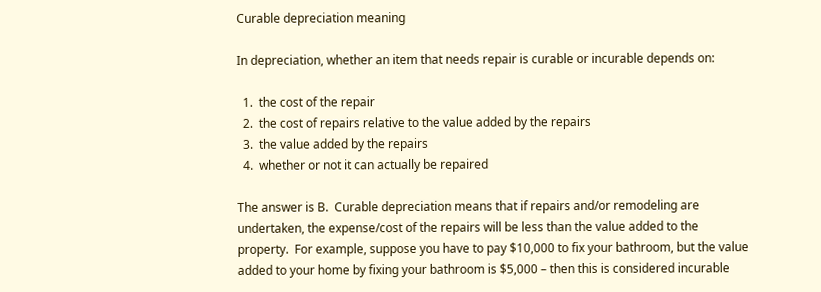Curable depreciation meaning

In depreciation, whether an item that needs repair is curable or incurable depends on:

  1.  the cost of the repair
  2.  the cost of repairs relative to the value added by the repairs
  3.  the value added by the repairs
  4.  whether or not it can actually be repaired

The answer is B.  Curable depreciation means that if repairs and/or remodeling are undertaken, the expense/cost of the repairs will be less than the value added to the property.  For example, suppose you have to pay $10,000 to fix your bathroom, but the value added to your home by fixing your bathroom is $5,000 – then this is considered incurable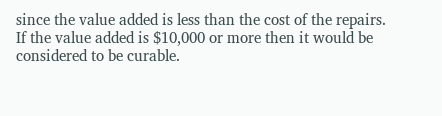since the value added is less than the cost of the repairs.  If the value added is $10,000 or more then it would be considered to be curable.